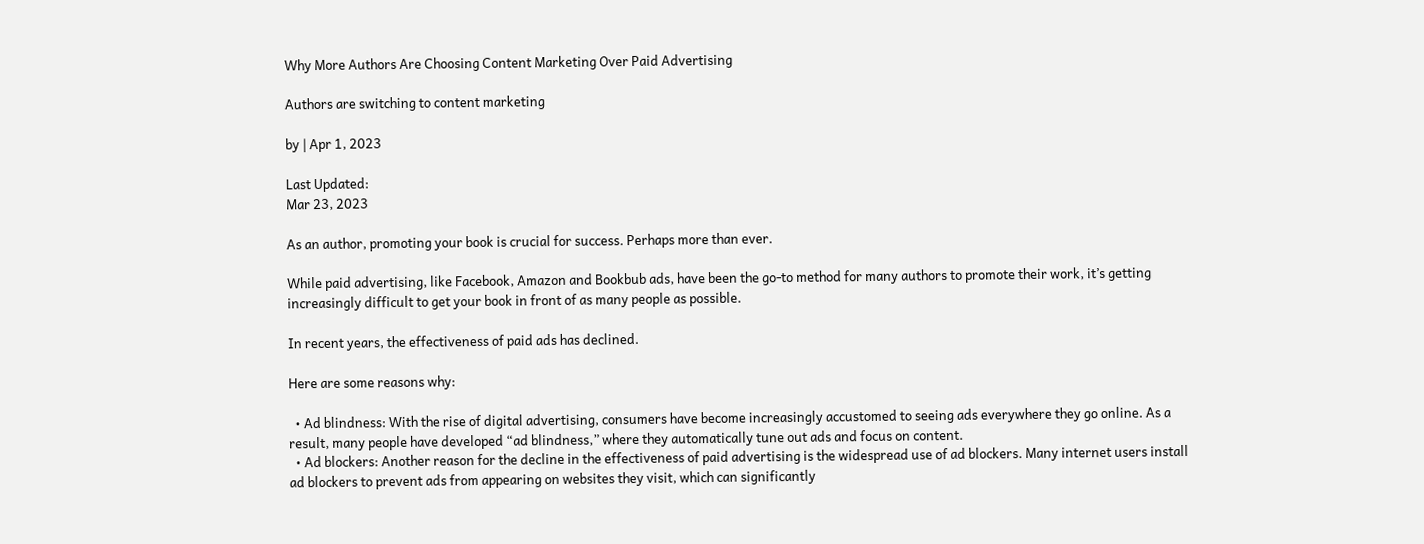Why More Authors Are Choosing Content Marketing Over Paid Advertising

Authors are switching to content marketing

by | Apr 1, 2023

Last Updated:
Mar 23, 2023

As an author, promoting your book is crucial for success. Perhaps more than ever.

While paid advertising, like Facebook, Amazon and Bookbub ads, have been the go-to method for many authors to promote their work, it’s getting increasingly difficult to get your book in front of as many people as possible.

In recent years, the effectiveness of paid ads has declined.

Here are some reasons why:

  • Ad blindness: With the rise of digital advertising, consumers have become increasingly accustomed to seeing ads everywhere they go online. As a result, many people have developed “ad blindness,” where they automatically tune out ads and focus on content.
  • Ad blockers: Another reason for the decline in the effectiveness of paid advertising is the widespread use of ad blockers. Many internet users install ad blockers to prevent ads from appearing on websites they visit, which can significantly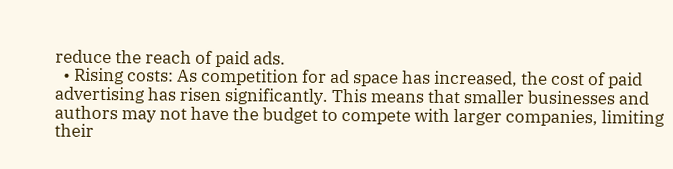reduce the reach of paid ads.
  • Rising costs: As competition for ad space has increased, the cost of paid advertising has risen significantly. This means that smaller businesses and authors may not have the budget to compete with larger companies, limiting their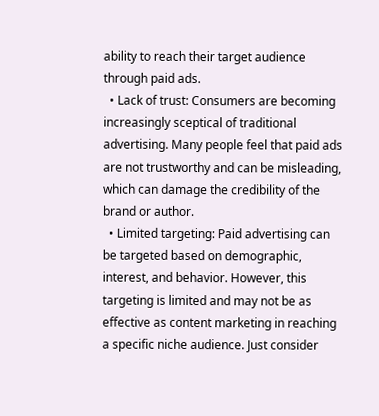ability to reach their target audience through paid ads.
  • Lack of trust: Consumers are becoming increasingly sceptical of traditional advertising. Many people feel that paid ads are not trustworthy and can be misleading, which can damage the credibility of the brand or author.
  • Limited targeting: Paid advertising can be targeted based on demographic, interest, and behavior. However, this targeting is limited and may not be as effective as content marketing in reaching a specific niche audience. Just consider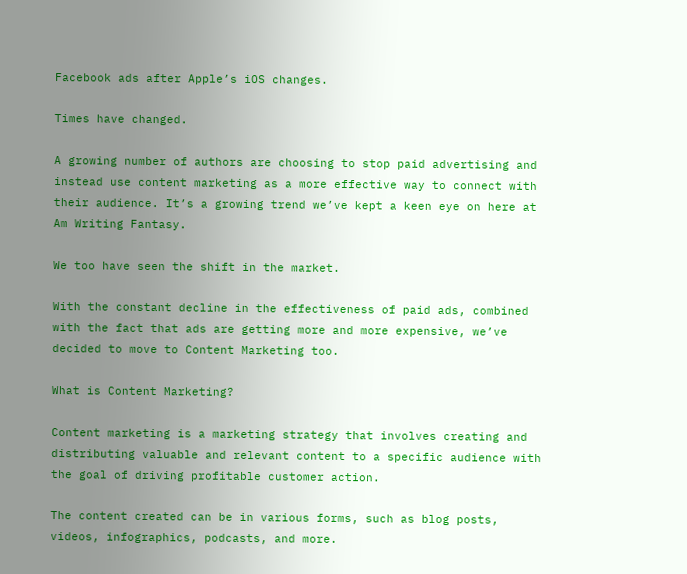Facebook ads after Apple’s iOS changes.

Times have changed.

A growing number of authors are choosing to stop paid advertising and instead use content marketing as a more effective way to connect with their audience. It’s a growing trend we’ve kept a keen eye on here at Am Writing Fantasy.

We too have seen the shift in the market.

With the constant decline in the effectiveness of paid ads, combined with the fact that ads are getting more and more expensive, we’ve decided to move to Content Marketing too.

What is Content Marketing?

Content marketing is a marketing strategy that involves creating and distributing valuable and relevant content to a specific audience with the goal of driving profitable customer action.

The content created can be in various forms, such as blog posts, videos, infographics, podcasts, and more.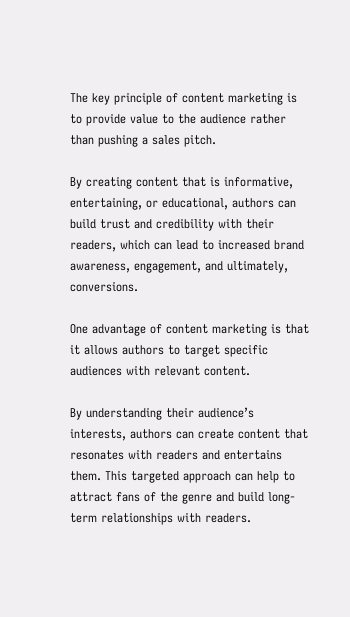The key principle of content marketing is to provide value to the audience rather than pushing a sales pitch.

By creating content that is informative, entertaining, or educational, authors can build trust and credibility with their readers, which can lead to increased brand awareness, engagement, and ultimately, conversions.

One advantage of content marketing is that it allows authors to target specific audiences with relevant content.

By understanding their audience’s interests, authors can create content that resonates with readers and entertains them. This targeted approach can help to attract fans of the genre and build long-term relationships with readers.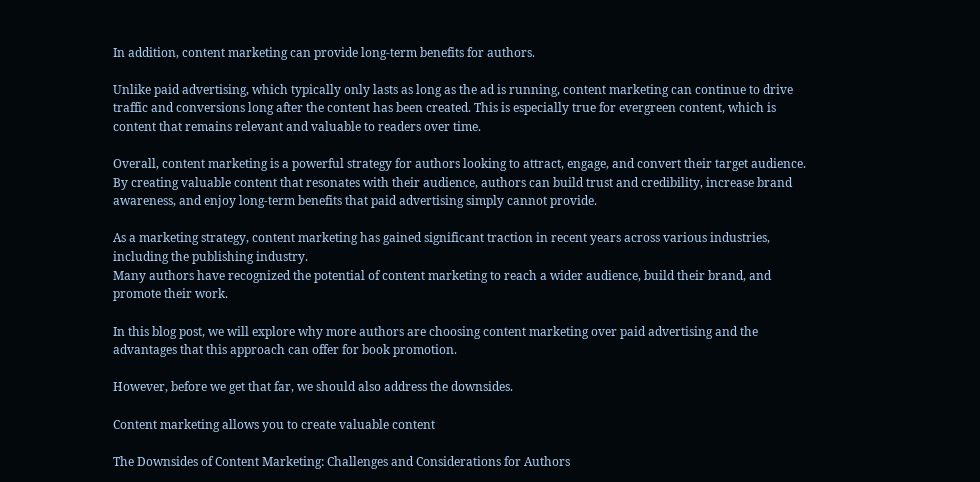In addition, content marketing can provide long-term benefits for authors.

Unlike paid advertising, which typically only lasts as long as the ad is running, content marketing can continue to drive traffic and conversions long after the content has been created. This is especially true for evergreen content, which is content that remains relevant and valuable to readers over time.

Overall, content marketing is a powerful strategy for authors looking to attract, engage, and convert their target audience. By creating valuable content that resonates with their audience, authors can build trust and credibility, increase brand awareness, and enjoy long-term benefits that paid advertising simply cannot provide.

As a marketing strategy, content marketing has gained significant traction in recent years across various industries, including the publishing industry.
Many authors have recognized the potential of content marketing to reach a wider audience, build their brand, and promote their work.

In this blog post, we will explore why more authors are choosing content marketing over paid advertising and the advantages that this approach can offer for book promotion.

However, before we get that far, we should also address the downsides.

Content marketing allows you to create valuable content

The Downsides of Content Marketing: Challenges and Considerations for Authors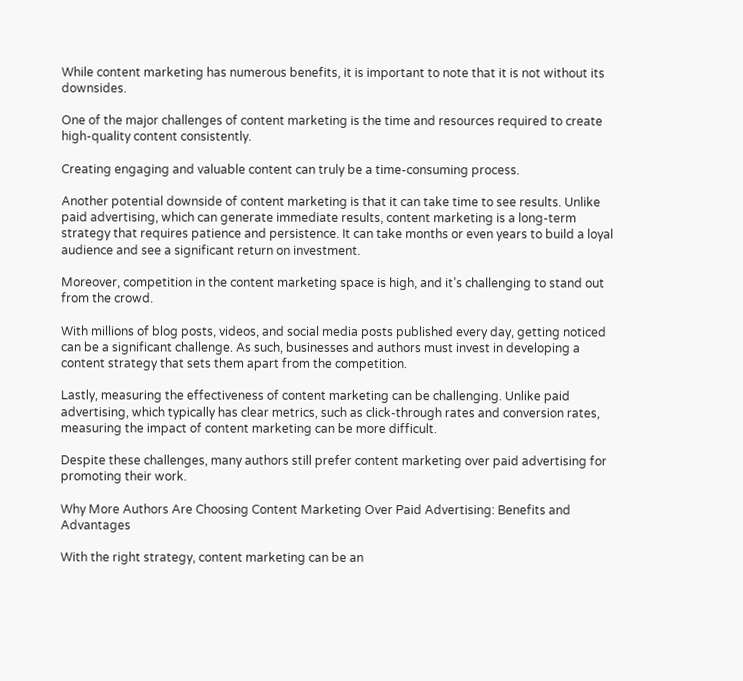While content marketing has numerous benefits, it is important to note that it is not without its downsides.

One of the major challenges of content marketing is the time and resources required to create high-quality content consistently.

Creating engaging and valuable content can truly be a time-consuming process.

Another potential downside of content marketing is that it can take time to see results. Unlike paid advertising, which can generate immediate results, content marketing is a long-term strategy that requires patience and persistence. It can take months or even years to build a loyal audience and see a significant return on investment.

Moreover, competition in the content marketing space is high, and it’s challenging to stand out from the crowd.

With millions of blog posts, videos, and social media posts published every day, getting noticed can be a significant challenge. As such, businesses and authors must invest in developing a content strategy that sets them apart from the competition.

Lastly, measuring the effectiveness of content marketing can be challenging. Unlike paid advertising, which typically has clear metrics, such as click-through rates and conversion rates, measuring the impact of content marketing can be more difficult.

Despite these challenges, many authors still prefer content marketing over paid advertising for promoting their work.

Why More Authors Are Choosing Content Marketing Over Paid Advertising: Benefits and Advantages

With the right strategy, content marketing can be an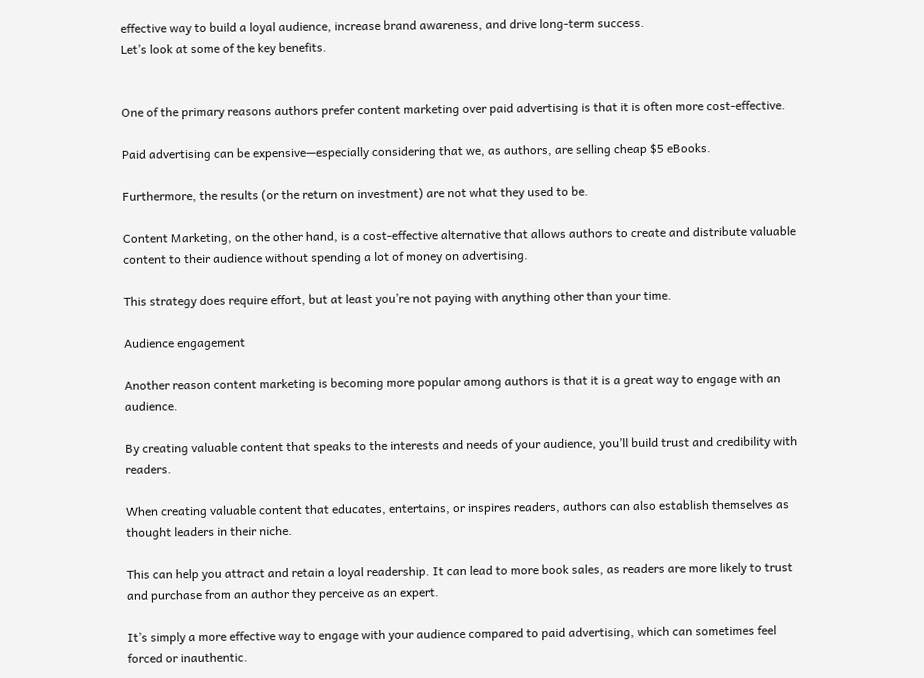effective way to build a loyal audience, increase brand awareness, and drive long-term success.
Let’s look at some of the key benefits.


One of the primary reasons authors prefer content marketing over paid advertising is that it is often more cost-effective.

Paid advertising can be expensive—especially considering that we, as authors, are selling cheap $5 eBooks.

Furthermore, the results (or the return on investment) are not what they used to be.

Content Marketing, on the other hand, is a cost-effective alternative that allows authors to create and distribute valuable content to their audience without spending a lot of money on advertising.

This strategy does require effort, but at least you’re not paying with anything other than your time.

Audience engagement

Another reason content marketing is becoming more popular among authors is that it is a great way to engage with an audience.

By creating valuable content that speaks to the interests and needs of your audience, you’ll build trust and credibility with readers.

When creating valuable content that educates, entertains, or inspires readers, authors can also establish themselves as thought leaders in their niche.

This can help you attract and retain a loyal readership. It can lead to more book sales, as readers are more likely to trust and purchase from an author they perceive as an expert.

It’s simply a more effective way to engage with your audience compared to paid advertising, which can sometimes feel forced or inauthentic.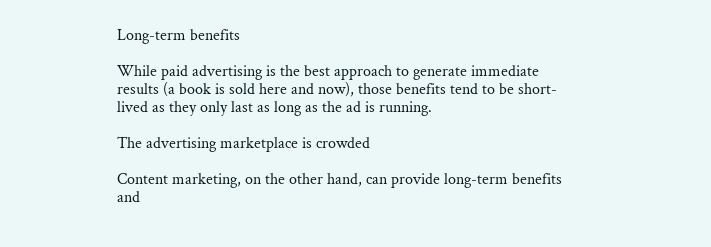Long-term benefits

While paid advertising is the best approach to generate immediate results (a book is sold here and now), those benefits tend to be short-lived as they only last as long as the ad is running.

The advertising marketplace is crowded

Content marketing, on the other hand, can provide long-term benefits and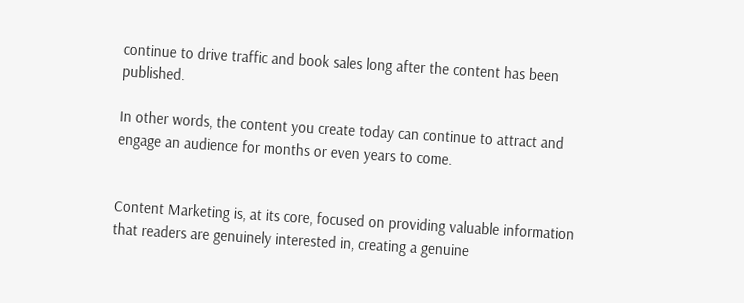continue to drive traffic and book sales long after the content has been published.

In other words, the content you create today can continue to attract and engage an audience for months or even years to come.


Content Marketing is, at its core, focused on providing valuable information that readers are genuinely interested in, creating a genuine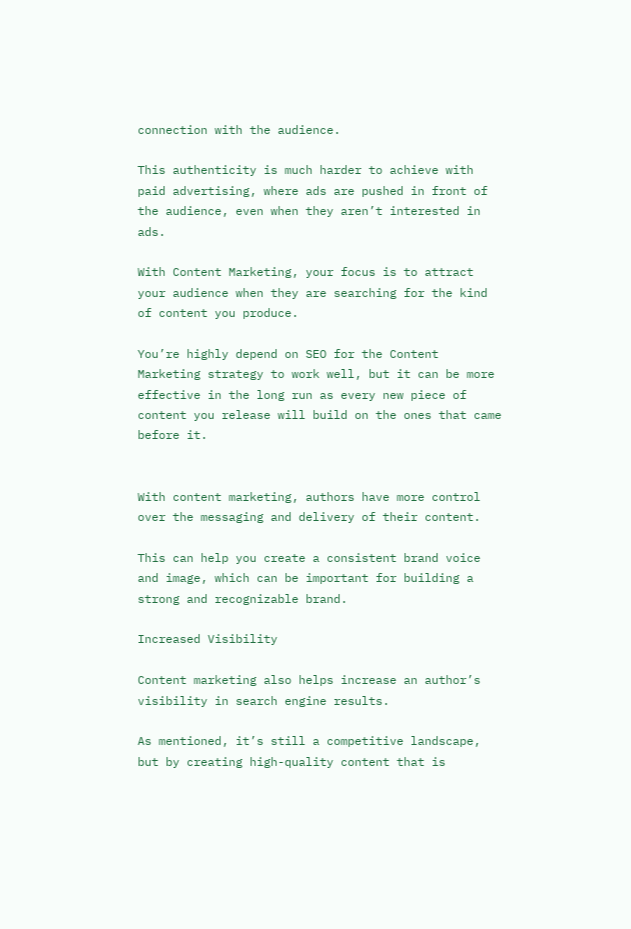connection with the audience.

This authenticity is much harder to achieve with paid advertising, where ads are pushed in front of the audience, even when they aren’t interested in ads.

With Content Marketing, your focus is to attract your audience when they are searching for the kind of content you produce.

You’re highly depend on SEO for the Content Marketing strategy to work well, but it can be more effective in the long run as every new piece of content you release will build on the ones that came before it.


With content marketing, authors have more control over the messaging and delivery of their content.

This can help you create a consistent brand voice and image, which can be important for building a strong and recognizable brand.

Increased Visibility

Content marketing also helps increase an author’s visibility in search engine results.

As mentioned, it’s still a competitive landscape, but by creating high-quality content that is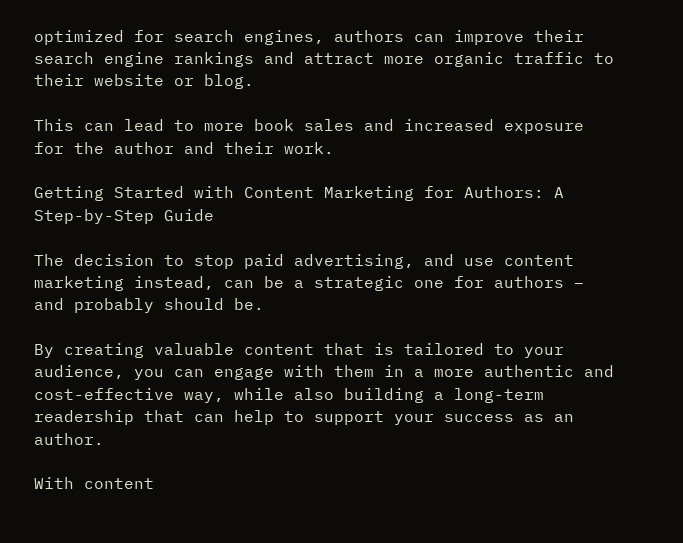optimized for search engines, authors can improve their search engine rankings and attract more organic traffic to their website or blog.

This can lead to more book sales and increased exposure for the author and their work.

Getting Started with Content Marketing for Authors: A Step-by-Step Guide

The decision to stop paid advertising, and use content marketing instead, can be a strategic one for authors – and probably should be.

By creating valuable content that is tailored to your audience, you can engage with them in a more authentic and cost-effective way, while also building a long-term readership that can help to support your success as an author.

With content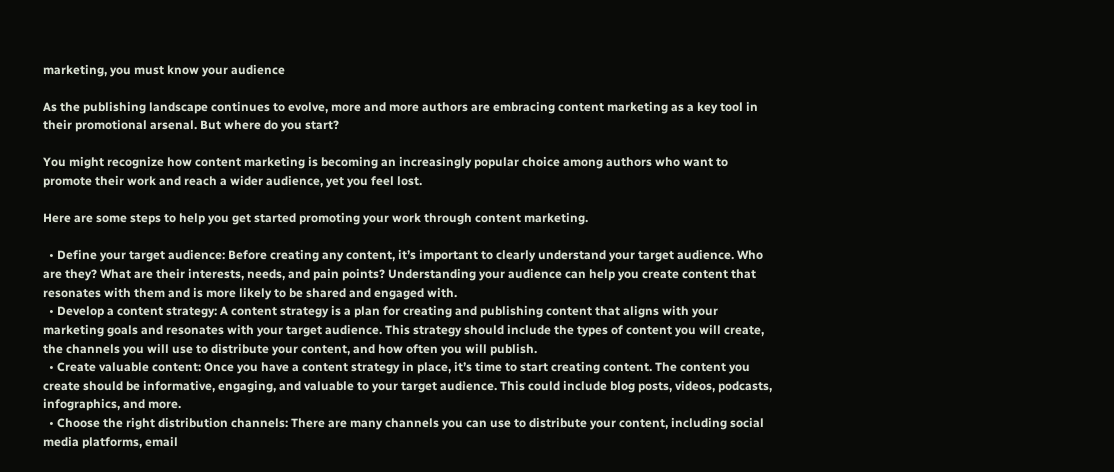marketing, you must know your audience

As the publishing landscape continues to evolve, more and more authors are embracing content marketing as a key tool in their promotional arsenal. But where do you start?

You might recognize how content marketing is becoming an increasingly popular choice among authors who want to promote their work and reach a wider audience, yet you feel lost.

Here are some steps to help you get started promoting your work through content marketing.

  • Define your target audience: Before creating any content, it’s important to clearly understand your target audience. Who are they? What are their interests, needs, and pain points? Understanding your audience can help you create content that resonates with them and is more likely to be shared and engaged with.
  • Develop a content strategy: A content strategy is a plan for creating and publishing content that aligns with your marketing goals and resonates with your target audience. This strategy should include the types of content you will create, the channels you will use to distribute your content, and how often you will publish.
  • Create valuable content: Once you have a content strategy in place, it’s time to start creating content. The content you create should be informative, engaging, and valuable to your target audience. This could include blog posts, videos, podcasts, infographics, and more.
  • Choose the right distribution channels: There are many channels you can use to distribute your content, including social media platforms, email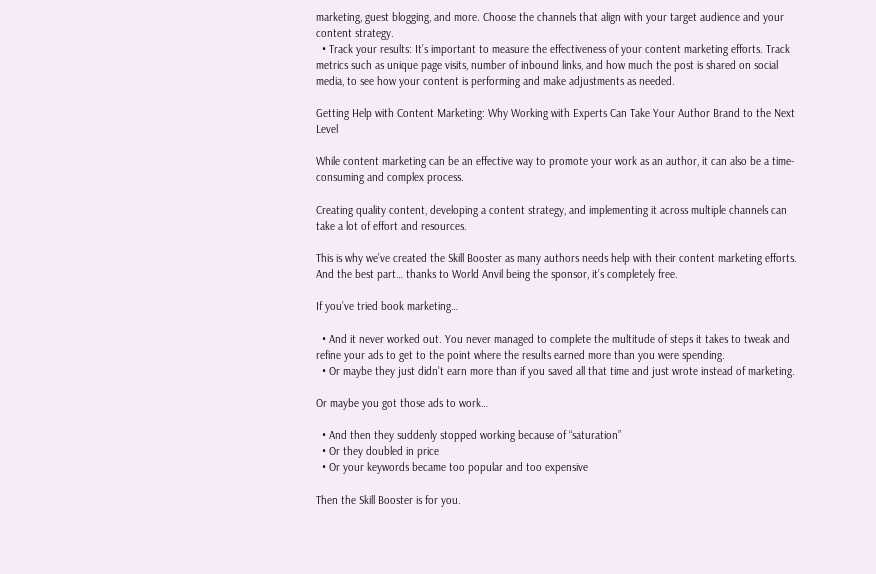marketing, guest blogging, and more. Choose the channels that align with your target audience and your content strategy.
  • Track your results: It’s important to measure the effectiveness of your content marketing efforts. Track metrics such as unique page visits, number of inbound links, and how much the post is shared on social media, to see how your content is performing and make adjustments as needed.

Getting Help with Content Marketing: Why Working with Experts Can Take Your Author Brand to the Next Level

While content marketing can be an effective way to promote your work as an author, it can also be a time-consuming and complex process.

Creating quality content, developing a content strategy, and implementing it across multiple channels can take a lot of effort and resources.

This is why we’ve created the Skill Booster as many authors needs help with their content marketing efforts. And the best part… thanks to World Anvil being the sponsor, it’s completely free.

If you’ve tried book marketing…

  • And it never worked out. You never managed to complete the multitude of steps it takes to tweak and refine your ads to get to the point where the results earned more than you were spending.
  • Or maybe they just didn’t earn more than if you saved all that time and just wrote instead of marketing.

Or maybe you got those ads to work…

  • And then they suddenly stopped working because of “saturation”
  • Or they doubled in price
  • Or your keywords became too popular and too expensive

Then the Skill Booster is for you.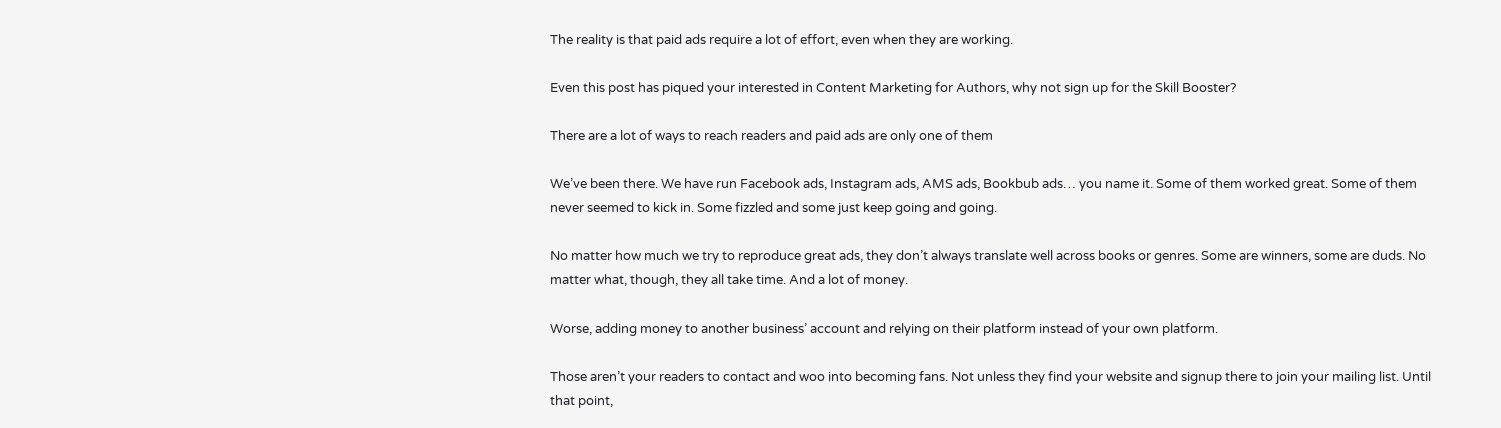The reality is that paid ads require a lot of effort, even when they are working.

Even this post has piqued your interested in Content Marketing for Authors, why not sign up for the Skill Booster?

There are a lot of ways to reach readers and paid ads are only one of them

We’ve been there. We have run Facebook ads, Instagram ads, AMS ads, Bookbub ads… you name it. Some of them worked great. Some of them never seemed to kick in. Some fizzled and some just keep going and going.

No matter how much we try to reproduce great ads, they don’t always translate well across books or genres. Some are winners, some are duds. No matter what, though, they all take time. And a lot of money.

Worse, adding money to another business’ account and relying on their platform instead of your own platform.

Those aren’t your readers to contact and woo into becoming fans. Not unless they find your website and signup there to join your mailing list. Until that point,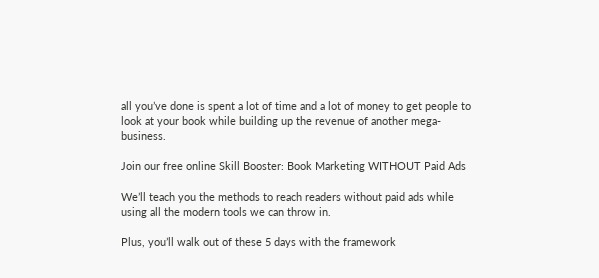all you’ve done is spent a lot of time and a lot of money to get people to look at your book while building up the revenue of another mega-business.

Join our free online Skill Booster: Book Marketing WITHOUT Paid Ads

We’ll teach you the methods to reach readers without paid ads while using all the modern tools we can throw in.

Plus, you’ll walk out of these 5 days with the framework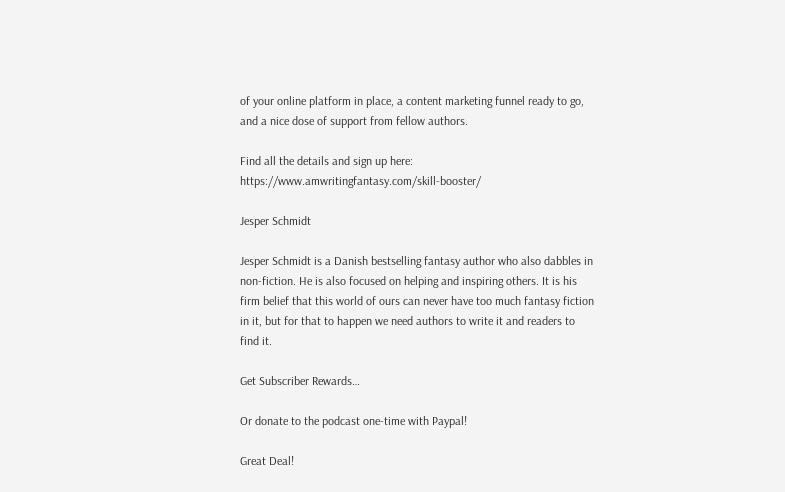of your online platform in place, a content marketing funnel ready to go, and a nice dose of support from fellow authors.

Find all the details and sign up here: https://www.amwritingfantasy.com/skill-booster/

Jesper Schmidt

Jesper Schmidt is a Danish bestselling fantasy author who also dabbles in non-fiction. He is also focused on helping and inspiring others. It is his firm belief that this world of ours can never have too much fantasy fiction in it, but for that to happen we need authors to write it and readers to find it.

Get Subscriber Rewards…

Or donate to the podcast one-time with Paypal!

Great Deal!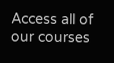Access all of our courses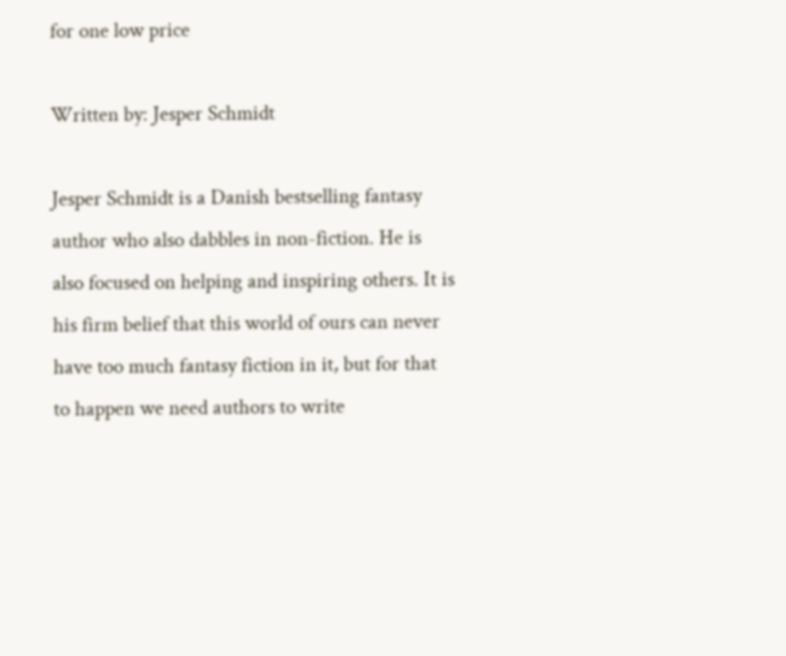for one low price

Written by: Jesper Schmidt

Jesper Schmidt is a Danish bestselling fantasy author who also dabbles in non-fiction. He is also focused on helping and inspiring others. It is his firm belief that this world of ours can never have too much fantasy fiction in it, but for that to happen we need authors to write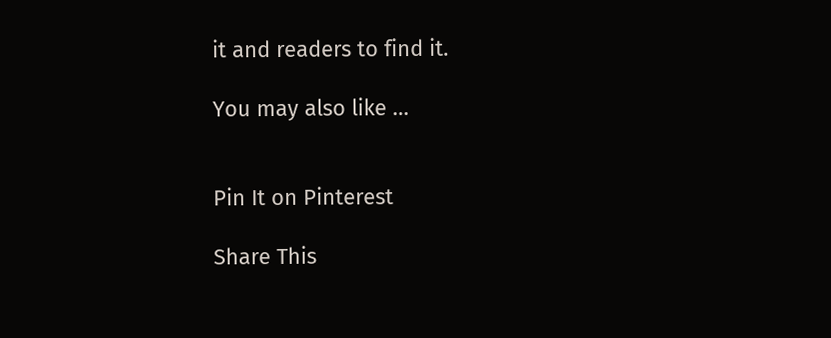it and readers to find it.

You may also like …


Pin It on Pinterest

Share This